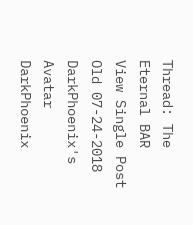Thread: The Eternal BAR
View Single Post
Old 07-24-2018
DarkPhoenix's Avatar
DarkPhoenix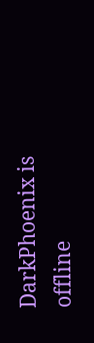DarkPhoenix is offline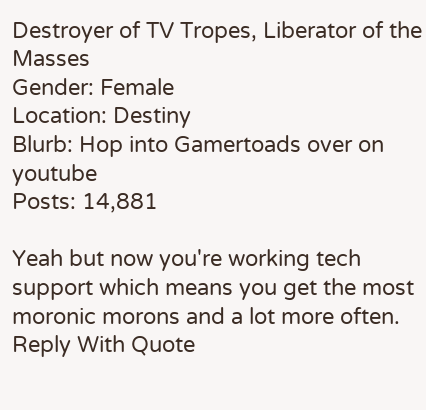Destroyer of TV Tropes, Liberator of the Masses
Gender: Female
Location: Destiny
Blurb: Hop into Gamertoads over on youtube
Posts: 14,881

Yeah but now you're working tech support which means you get the most moronic morons and a lot more often.
Reply With Quote